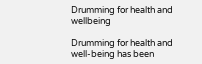Drumming for health and wellbeing

Drumming for health and well-being has been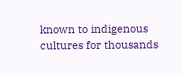known to indigenous cultures for thousands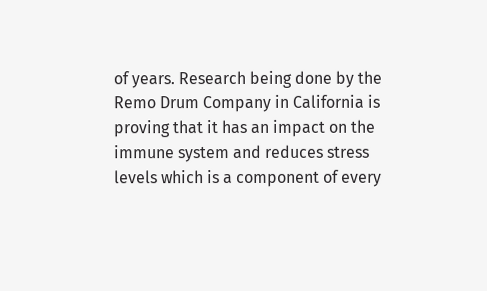of years. Research being done by the Remo Drum Company in California is proving that it has an impact on the immune system and reduces stress levels which is a component of every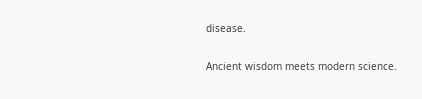disease.

Ancient wisdom meets modern science.